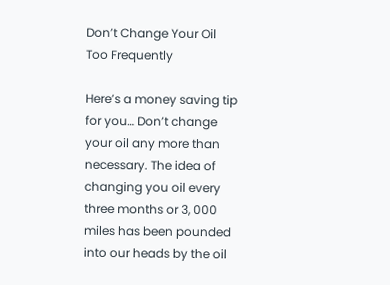Don’t Change Your Oil Too Frequently

Here’s a money saving tip for you… Don’t change your oil any more than necessary. The idea of changing you oil every three months or 3, 000 miles has been pounded into our heads by the oil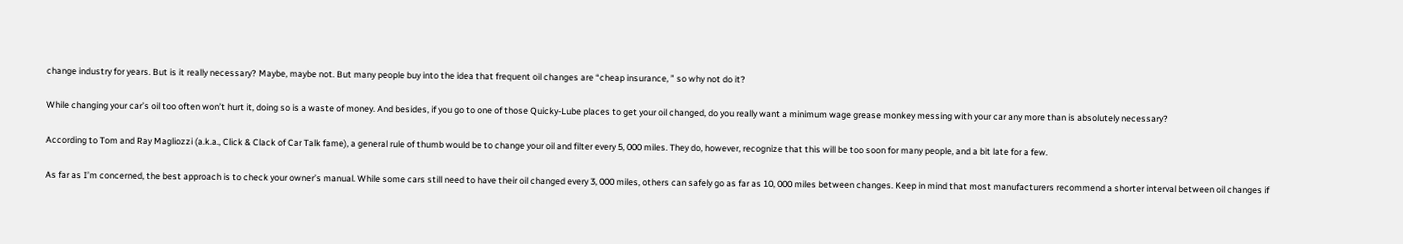change industry for years. But is it really necessary? Maybe, maybe not. But many people buy into the idea that frequent oil changes are “cheap insurance, ” so why not do it?

While changing your car’s oil too often won’t hurt it, doing so is a waste of money. And besides, if you go to one of those Quicky-Lube places to get your oil changed, do you really want a minimum wage grease monkey messing with your car any more than is absolutely necessary?

According to Tom and Ray Magliozzi (a.k.a., Click & Clack of Car Talk fame), a general rule of thumb would be to change your oil and filter every 5, 000 miles. They do, however, recognize that this will be too soon for many people, and a bit late for a few.

As far as I’m concerned, the best approach is to check your owner’s manual. While some cars still need to have their oil changed every 3, 000 miles, others can safely go as far as 10, 000 miles between changes. Keep in mind that most manufacturers recommend a shorter interval between oil changes if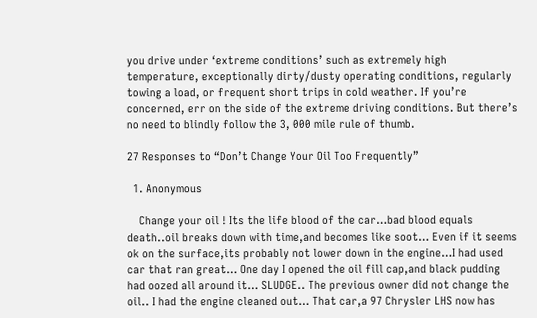you drive under ‘extreme conditions’ such as extremely high temperature, exceptionally dirty/dusty operating conditions, regularly towing a load, or frequent short trips in cold weather. If you’re concerned, err on the side of the extreme driving conditions. But there’s no need to blindly follow the 3, 000 mile rule of thumb.

27 Responses to “Don’t Change Your Oil Too Frequently”

  1. Anonymous

    Change your oil ! Its the life blood of the car…bad blood equals death..oil breaks down with time,and becomes like soot… Even if it seems ok on the surface,its probably not lower down in the engine…I had used car that ran great… One day I opened the oil fill cap,and black pudding had oozed all around it… SLUDGE.. The previous owner did not change the oil.. I had the engine cleaned out… That car,a 97 Chrysler LHS now has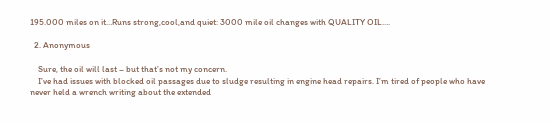195.000 miles on it…Runs strong,cool,and quiet: 3000 mile oil changes with QUALITY OIL….

  2. Anonymous

    Sure, the oil will last – but that’s not my concern.
    I’ve had issues with blocked oil passages due to sludge resulting in engine head repairs. I’m tired of people who have never held a wrench writing about the extended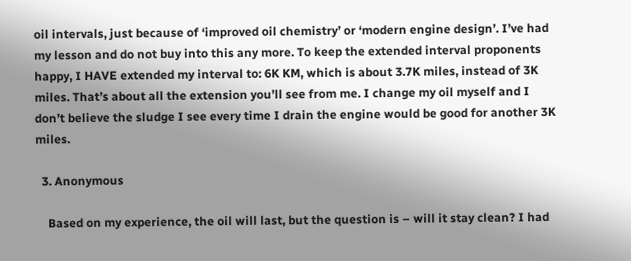oil intervals, just because of ‘improved oil chemistry’ or ‘modern engine design’. I’ve had my lesson and do not buy into this any more. To keep the extended interval proponents happy, I HAVE extended my interval to: 6K KM, which is about 3.7K miles, instead of 3K miles. That’s about all the extension you’ll see from me. I change my oil myself and I don’t believe the sludge I see every time I drain the engine would be good for another 3K miles.

  3. Anonymous

    Based on my experience, the oil will last, but the question is – will it stay clean? I had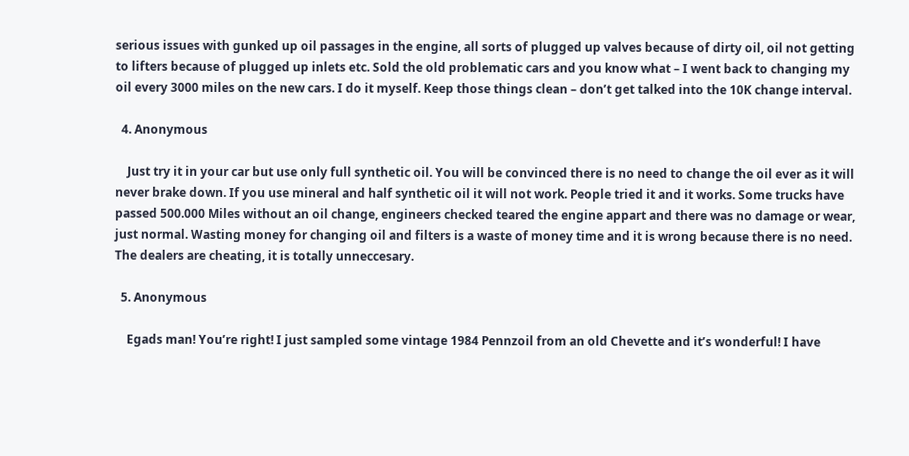serious issues with gunked up oil passages in the engine, all sorts of plugged up valves because of dirty oil, oil not getting to lifters because of plugged up inlets etc. Sold the old problematic cars and you know what – I went back to changing my oil every 3000 miles on the new cars. I do it myself. Keep those things clean – don’t get talked into the 10K change interval.

  4. Anonymous

    Just try it in your car but use only full synthetic oil. You will be convinced there is no need to change the oil ever as it will never brake down. If you use mineral and half synthetic oil it will not work. People tried it and it works. Some trucks have passed 500.000 Miles without an oil change, engineers checked teared the engine appart and there was no damage or wear, just normal. Wasting money for changing oil and filters is a waste of money time and it is wrong because there is no need. The dealers are cheating, it is totally unneccesary.

  5. Anonymous

    Egads man! You’re right! I just sampled some vintage 1984 Pennzoil from an old Chevette and it’s wonderful! I have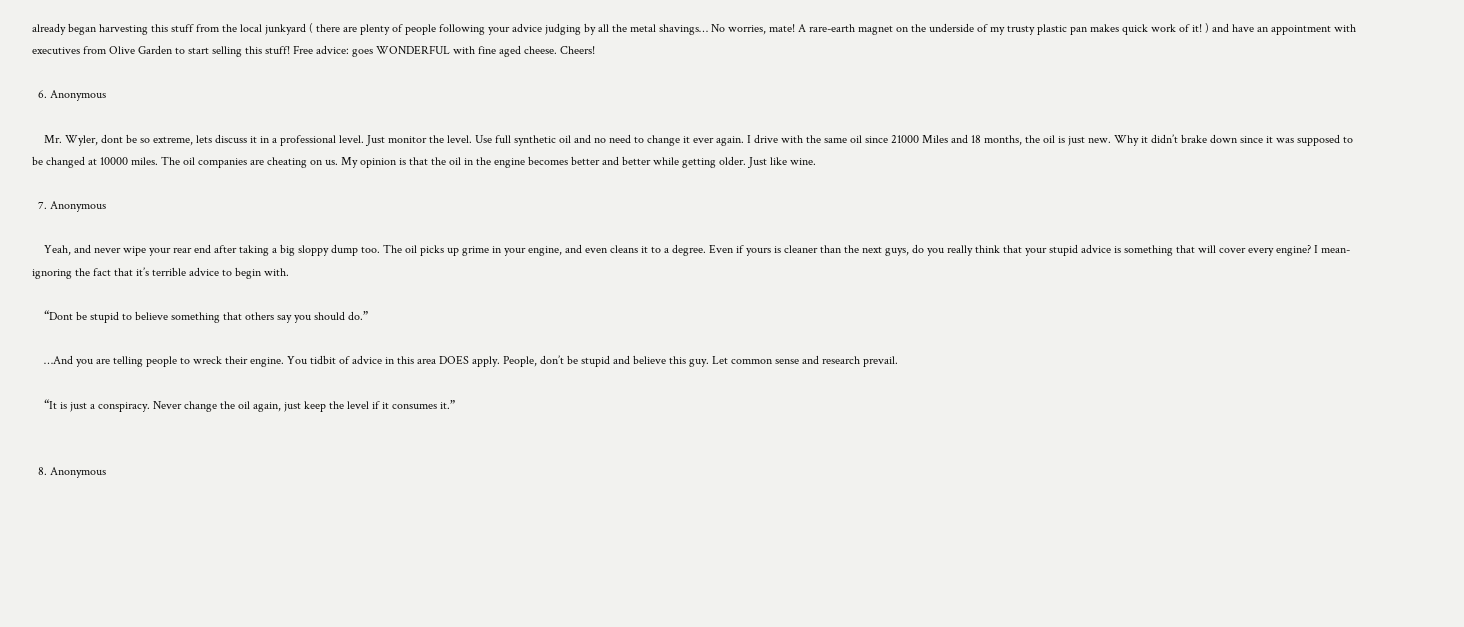already began harvesting this stuff from the local junkyard ( there are plenty of people following your advice judging by all the metal shavings… No worries, mate! A rare-earth magnet on the underside of my trusty plastic pan makes quick work of it! ) and have an appointment with executives from Olive Garden to start selling this stuff! Free advice: goes WONDERFUL with fine aged cheese. Cheers!

  6. Anonymous

    Mr. Wyler, dont be so extreme, lets discuss it in a professional level. Just monitor the level. Use full synthetic oil and no need to change it ever again. I drive with the same oil since 21000 Miles and 18 months, the oil is just new. Why it didn’t brake down since it was supposed to be changed at 10000 miles. The oil companies are cheating on us. My opinion is that the oil in the engine becomes better and better while getting older. Just like wine.

  7. Anonymous

    Yeah, and never wipe your rear end after taking a big sloppy dump too. The oil picks up grime in your engine, and even cleans it to a degree. Even if yours is cleaner than the next guys, do you really think that your stupid advice is something that will cover every engine? I mean- ignoring the fact that it’s terrible advice to begin with.

    “Dont be stupid to believe something that others say you should do.”

    …And you are telling people to wreck their engine. You tidbit of advice in this area DOES apply. People, don’t be stupid and believe this guy. Let common sense and research prevail.

    “It is just a conspiracy. Never change the oil again, just keep the level if it consumes it.”


  8. Anonymous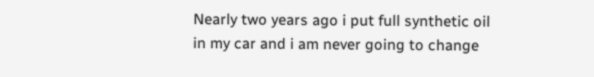Nearly two years ago i put full synthetic oil in my car and i am never going to change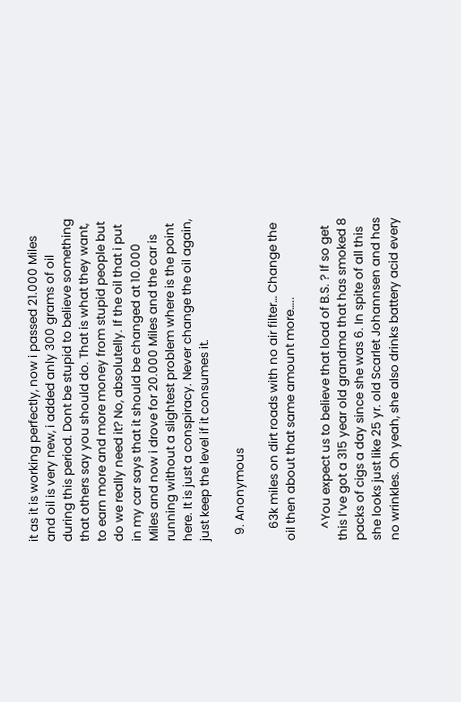it as it is working perfectly, now i passed 21.000 Miles and oil is very new, i added anly 300 grams of oil during this period. Dont be stupid to believe something that others say you should do. That is what they want, to earn more and more money from stupid people but do we really need it? No, absolutelly. If the oil that i put in my car says that it should be changed at 10.000 Miles and now i drove for 20.000 Miles and the car is running without a slightest problem where is the point here. It is just a conspiracy. Never change the oil again, just keep the level if it consumes it.

  9. Anonymous

    63k miles on dirt roads with no air filter… Change the oil then about that same amount more…..

    ^You expect us to believe that load of B.S. ? If so get this I’ve got a 315 year old grandma that has smoked 8 packs of cigs a day since she was 6. In spite of all this she looks just like 25 yr. old Scarlet Johannsen and has no wrinkles. Oh yeah, she also drinks battery acid every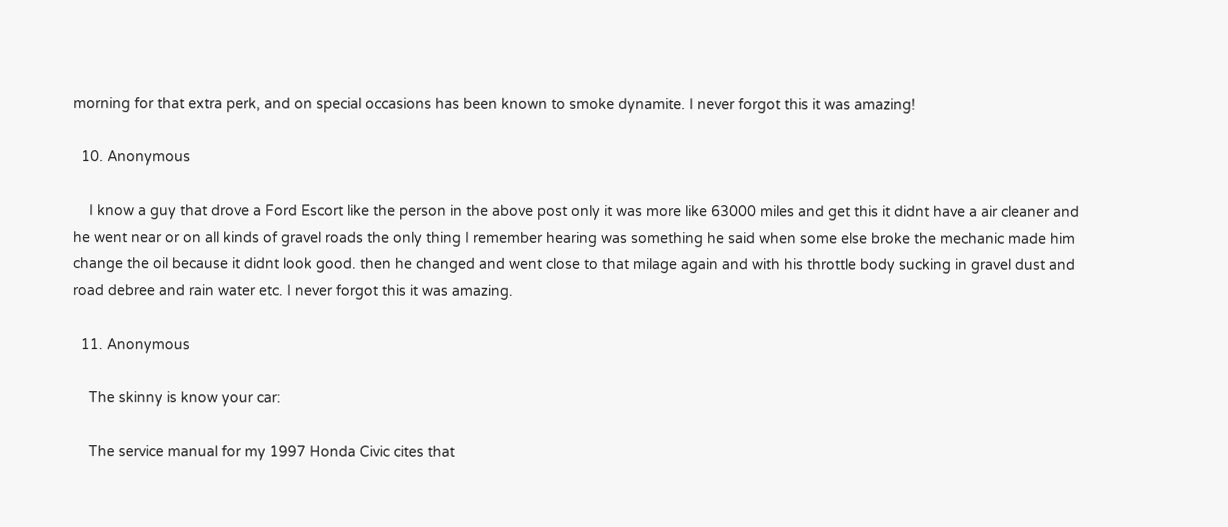morning for that extra perk, and on special occasions has been known to smoke dynamite. I never forgot this it was amazing!

  10. Anonymous

    I know a guy that drove a Ford Escort like the person in the above post only it was more like 63000 miles and get this it didnt have a air cleaner and he went near or on all kinds of gravel roads the only thing I remember hearing was something he said when some else broke the mechanic made him change the oil because it didnt look good. then he changed and went close to that milage again and with his throttle body sucking in gravel dust and road debree and rain water etc. I never forgot this it was amazing.

  11. Anonymous

    The skinny is know your car:

    The service manual for my 1997 Honda Civic cites that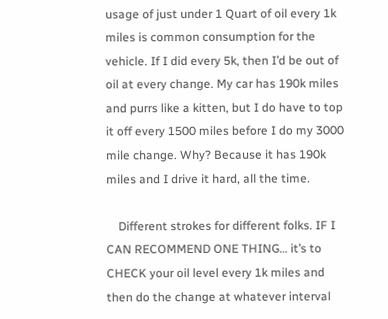usage of just under 1 Quart of oil every 1k miles is common consumption for the vehicle. If I did every 5k, then I’d be out of oil at every change. My car has 190k miles and purrs like a kitten, but I do have to top it off every 1500 miles before I do my 3000 mile change. Why? Because it has 190k miles and I drive it hard, all the time.

    Different strokes for different folks. IF I CAN RECOMMEND ONE THING… it’s to CHECK your oil level every 1k miles and then do the change at whatever interval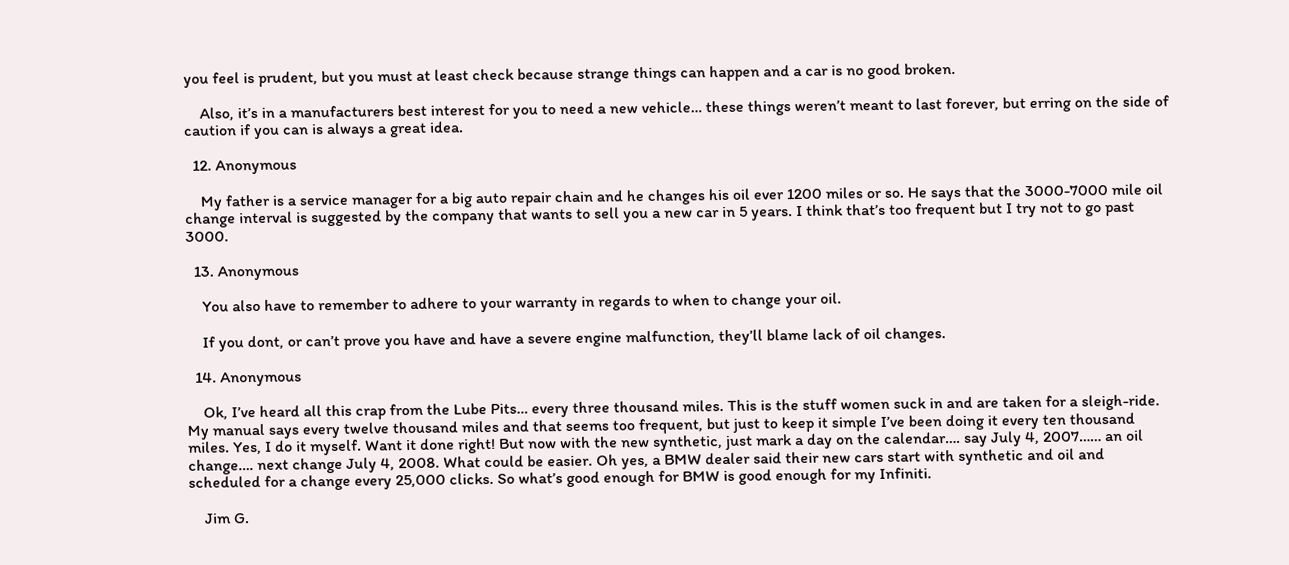you feel is prudent, but you must at least check because strange things can happen and a car is no good broken.

    Also, it’s in a manufacturers best interest for you to need a new vehicle… these things weren’t meant to last forever, but erring on the side of caution if you can is always a great idea.

  12. Anonymous

    My father is a service manager for a big auto repair chain and he changes his oil ever 1200 miles or so. He says that the 3000-7000 mile oil change interval is suggested by the company that wants to sell you a new car in 5 years. I think that’s too frequent but I try not to go past 3000.

  13. Anonymous

    You also have to remember to adhere to your warranty in regards to when to change your oil.

    If you dont, or can’t prove you have and have a severe engine malfunction, they’ll blame lack of oil changes.

  14. Anonymous

    Ok, I’ve heard all this crap from the Lube Pits… every three thousand miles. This is the stuff women suck in and are taken for a sleigh-ride. My manual says every twelve thousand miles and that seems too frequent, but just to keep it simple I’ve been doing it every ten thousand miles. Yes, I do it myself. Want it done right! But now with the new synthetic, just mark a day on the calendar…. say July 4, 2007…… an oil change…. next change July 4, 2008. What could be easier. Oh yes, a BMW dealer said their new cars start with synthetic and oil and scheduled for a change every 25,000 clicks. So what’s good enough for BMW is good enough for my Infiniti.

    Jim G.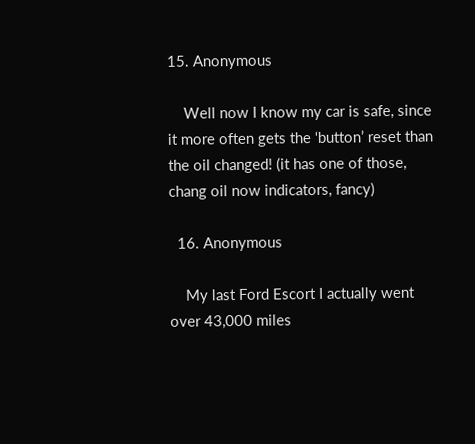15. Anonymous

    Well now I know my car is safe, since it more often gets the ‘button’ reset than the oil changed! (it has one of those, chang oil now indicators, fancy)

  16. Anonymous

    My last Ford Escort I actually went over 43,000 miles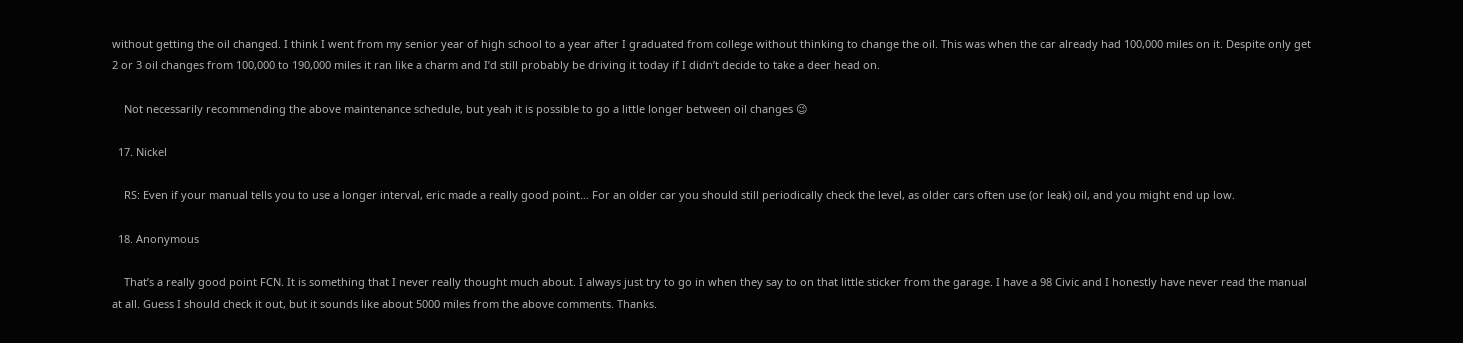without getting the oil changed. I think I went from my senior year of high school to a year after I graduated from college without thinking to change the oil. This was when the car already had 100,000 miles on it. Despite only get 2 or 3 oil changes from 100,000 to 190,000 miles it ran like a charm and I’d still probably be driving it today if I didn’t decide to take a deer head on.

    Not necessarily recommending the above maintenance schedule, but yeah it is possible to go a little longer between oil changes 😉

  17. Nickel

    RS: Even if your manual tells you to use a longer interval, eric made a really good point… For an older car you should still periodically check the level, as older cars often use (or leak) oil, and you might end up low.

  18. Anonymous

    That’s a really good point FCN. It is something that I never really thought much about. I always just try to go in when they say to on that little sticker from the garage. I have a 98 Civic and I honestly have never read the manual at all. Guess I should check it out, but it sounds like about 5000 miles from the above comments. Thanks.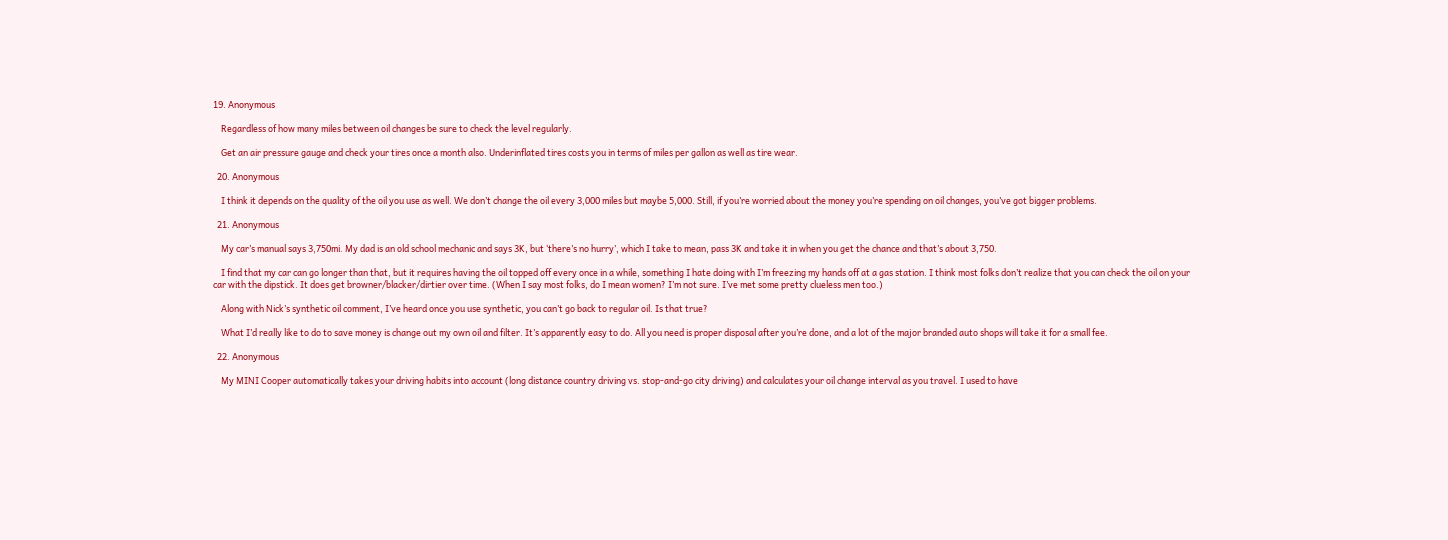19. Anonymous

    Regardless of how many miles between oil changes be sure to check the level regularly.

    Get an air pressure gauge and check your tires once a month also. Underinflated tires costs you in terms of miles per gallon as well as tire wear.

  20. Anonymous

    I think it depends on the quality of the oil you use as well. We don’t change the oil every 3,000 miles but maybe 5,000. Still, if you’re worried about the money you’re spending on oil changes, you’ve got bigger problems.

  21. Anonymous

    My car’s manual says 3,750mi. My dad is an old school mechanic and says 3K, but ‘there’s no hurry’, which I take to mean, pass 3K and take it in when you get the chance and that’s about 3,750.

    I find that my car can go longer than that, but it requires having the oil topped off every once in a while, something I hate doing with I’m freezing my hands off at a gas station. I think most folks don’t realize that you can check the oil on your car with the dipstick. It does get browner/blacker/dirtier over time. (When I say most folks, do I mean women? I’m not sure. I’ve met some pretty clueless men too.)

    Along with Nick’s synthetic oil comment, I’ve heard once you use synthetic, you can’t go back to regular oil. Is that true?

    What I’d really like to do to save money is change out my own oil and filter. It’s apparently easy to do. All you need is proper disposal after you’re done, and a lot of the major branded auto shops will take it for a small fee.

  22. Anonymous

    My MINI Cooper automatically takes your driving habits into account (long distance country driving vs. stop-and-go city driving) and calculates your oil change interval as you travel. I used to have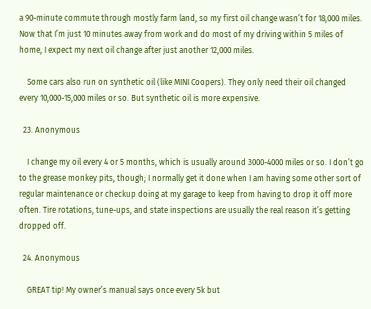a 90-minute commute through mostly farm land, so my first oil change wasn’t for 18,000 miles. Now that I’m just 10 minutes away from work and do most of my driving within 5 miles of home, I expect my next oil change after just another 12,000 miles.

    Some cars also run on synthetic oil (like MINI Coopers). They only need their oil changed every 10,000-15,000 miles or so. But synthetic oil is more expensive.

  23. Anonymous

    I change my oil every 4 or 5 months, which is usually around 3000-4000 miles or so. I don’t go to the grease monkey pits, though; I normally get it done when I am having some other sort of regular maintenance or checkup doing at my garage to keep from having to drop it off more often. Tire rotations, tune-ups, and state inspections are usually the real reason it’s getting dropped off.

  24. Anonymous

    GREAT tip! My owner’s manual says once every 5k but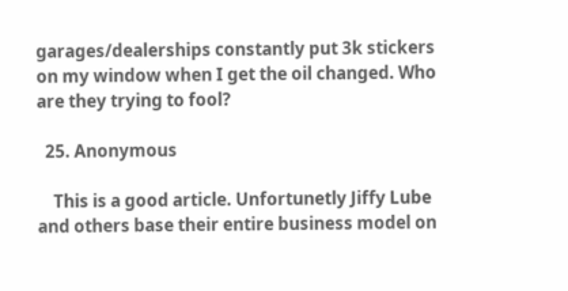garages/dealerships constantly put 3k stickers on my window when I get the oil changed. Who are they trying to fool?

  25. Anonymous

    This is a good article. Unfortunetly Jiffy Lube and others base their entire business model on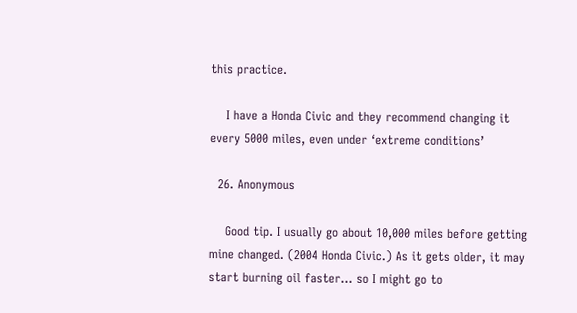this practice.

    I have a Honda Civic and they recommend changing it every 5000 miles, even under ‘extreme conditions’

  26. Anonymous

    Good tip. I usually go about 10,000 miles before getting mine changed. (2004 Honda Civic.) As it gets older, it may start burning oil faster… so I might go to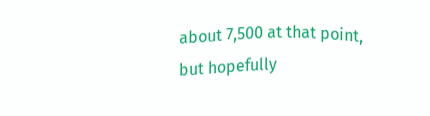about 7,500 at that point, but hopefully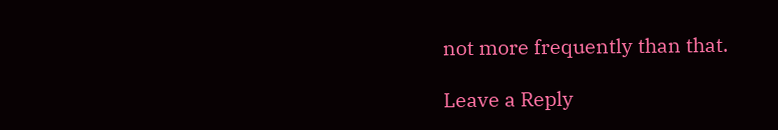not more frequently than that.

Leave a Reply